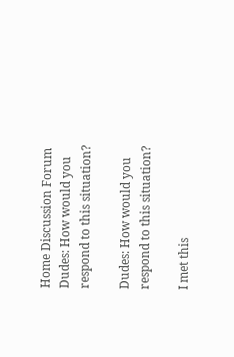Home Discussion Forum Dudes: How would you respond to this situation?

Dudes: How would you respond to this situation?

I met this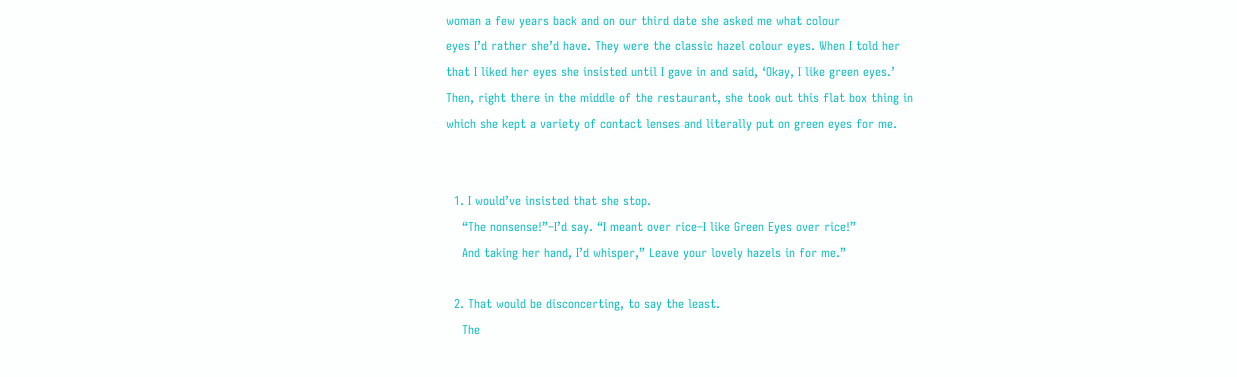woman a few years back and on our third date she asked me what colour
eyes I’d rather she’d have. They were the classic hazel colour eyes. When I told her
that I liked her eyes she insisted until I gave in and said, ‘Okay, I like green eyes.’
Then, right there in the middle of the restaurant, she took out this flat box thing in
which she kept a variety of contact lenses and literally put on green eyes for me.


  1. I would’ve insisted that she stop.
    “The nonsense!”–I’d say. “I meant over rice–I like Green Eyes over rice!”
    And taking her hand, I’d whisper,” Leave your lovely hazels in for me.”

  2. That would be disconcerting, to say the least.
    The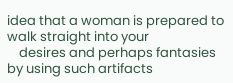idea that a woman is prepared to walk straight into your
    desires and perhaps fantasies by using such artifacts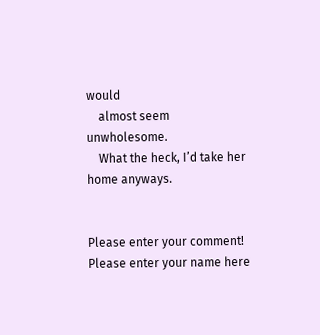would
    almost seem unwholesome.
    What the heck, I’d take her home anyways.


Please enter your comment!
Please enter your name here